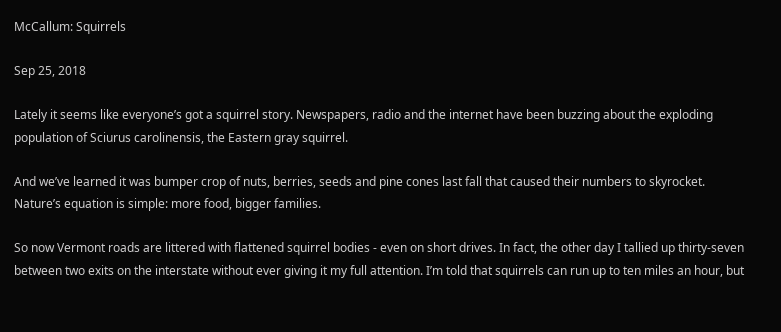McCallum: Squirrels

Sep 25, 2018

Lately it seems like everyone’s got a squirrel story. Newspapers, radio and the internet have been buzzing about the exploding population of Sciurus carolinensis, the Eastern gray squirrel.

And we’ve learned it was bumper crop of nuts, berries, seeds and pine cones last fall that caused their numbers to skyrocket. Nature’s equation is simple: more food, bigger families.

So now Vermont roads are littered with flattened squirrel bodies - even on short drives. In fact, the other day I tallied up thirty-seven between two exits on the interstate without ever giving it my full attention. I’m told that squirrels can run up to ten miles an hour, but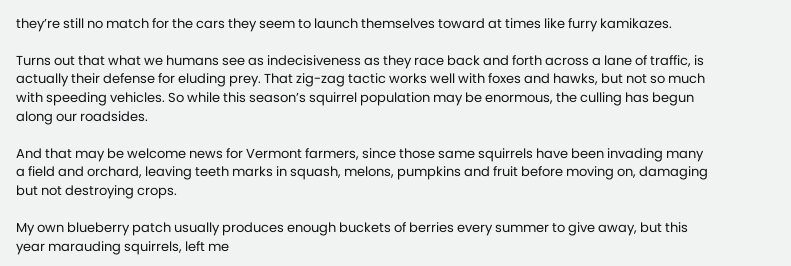they’re still no match for the cars they seem to launch themselves toward at times like furry kamikazes.

Turns out that what we humans see as indecisiveness as they race back and forth across a lane of traffic, is actually their defense for eluding prey. That zig-zag tactic works well with foxes and hawks, but not so much with speeding vehicles. So while this season’s squirrel population may be enormous, the culling has begun along our roadsides.

And that may be welcome news for Vermont farmers, since those same squirrels have been invading many a field and orchard, leaving teeth marks in squash, melons, pumpkins and fruit before moving on, damaging but not destroying crops.

My own blueberry patch usually produces enough buckets of berries every summer to give away, but this year marauding squirrels, left me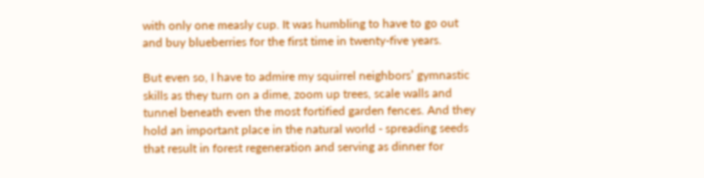with only one measly cup. It was humbling to have to go out and buy blueberries for the first time in twenty-five years.

But even so, I have to admire my squirrel neighbors’ gymnastic skills as they turn on a dime, zoom up trees, scale walls and tunnel beneath even the most fortified garden fences. And they hold an important place in the natural world - spreading seeds that result in forest regeneration and serving as dinner for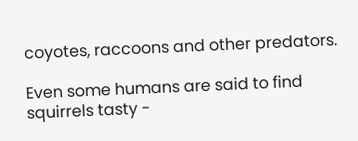coyotes, raccoons and other predators.

Even some humans are said to find squirrels tasty -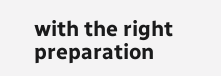with the right preparation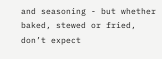and seasoning - but whether baked, stewed or fried, don’t expect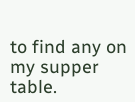to find any on my supper table.